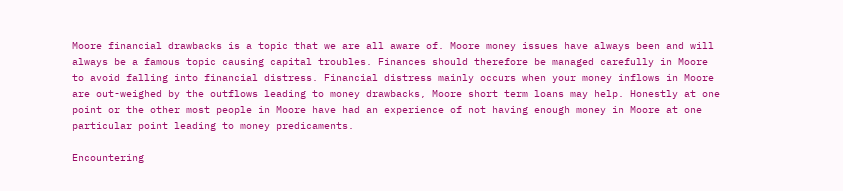Moore financial drawbacks is a topic that we are all aware of. Moore money issues have always been and will always be a famous topic causing capital troubles. Finances should therefore be managed carefully in Moore to avoid falling into financial distress. Financial distress mainly occurs when your money inflows in Moore are out-weighed by the outflows leading to money drawbacks, Moore short term loans may help. Honestly at one point or the other most people in Moore have had an experience of not having enough money in Moore at one particular point leading to money predicaments.

Encountering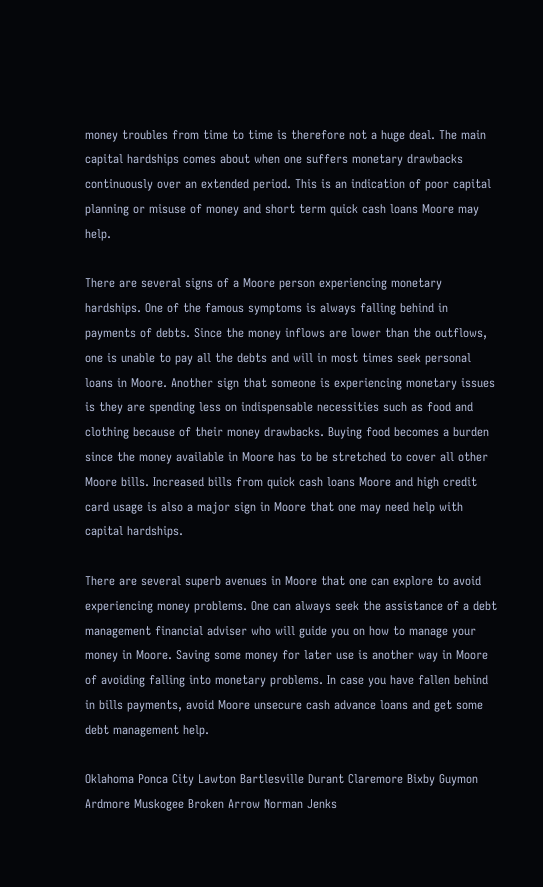money troubles from time to time is therefore not a huge deal. The main capital hardships comes about when one suffers monetary drawbacks continuously over an extended period. This is an indication of poor capital planning or misuse of money and short term quick cash loans Moore may help.

There are several signs of a Moore person experiencing monetary hardships. One of the famous symptoms is always falling behind in payments of debts. Since the money inflows are lower than the outflows, one is unable to pay all the debts and will in most times seek personal loans in Moore. Another sign that someone is experiencing monetary issues is they are spending less on indispensable necessities such as food and clothing because of their money drawbacks. Buying food becomes a burden since the money available in Moore has to be stretched to cover all other Moore bills. Increased bills from quick cash loans Moore and high credit card usage is also a major sign in Moore that one may need help with capital hardships.

There are several superb avenues in Moore that one can explore to avoid experiencing money problems. One can always seek the assistance of a debt management financial adviser who will guide you on how to manage your money in Moore. Saving some money for later use is another way in Moore of avoiding falling into monetary problems. In case you have fallen behind in bills payments, avoid Moore unsecure cash advance loans and get some debt management help.

Oklahoma Ponca City Lawton Bartlesville Durant Claremore Bixby Guymon Ardmore Muskogee Broken Arrow Norman Jenks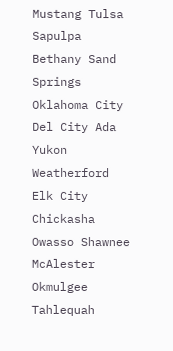Mustang Tulsa Sapulpa Bethany Sand Springs Oklahoma City Del City Ada Yukon Weatherford Elk City Chickasha Owasso Shawnee McAlester Okmulgee Tahlequah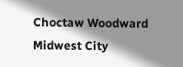Choctaw Woodward Midwest City